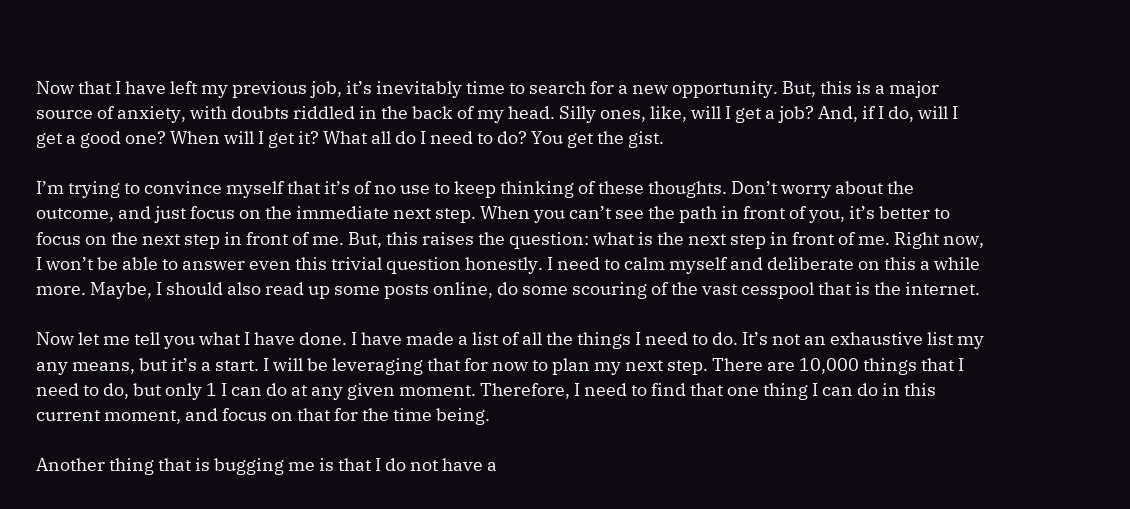Now that I have left my previous job, it’s inevitably time to search for a new opportunity. But, this is a major source of anxiety, with doubts riddled in the back of my head. Silly ones, like, will I get a job? And, if I do, will I get a good one? When will I get it? What all do I need to do? You get the gist.

I’m trying to convince myself that it’s of no use to keep thinking of these thoughts. Don’t worry about the outcome, and just focus on the immediate next step. When you can’t see the path in front of you, it’s better to focus on the next step in front of me. But, this raises the question: what is the next step in front of me. Right now, I won’t be able to answer even this trivial question honestly. I need to calm myself and deliberate on this a while more. Maybe, I should also read up some posts online, do some scouring of the vast cesspool that is the internet.

Now let me tell you what I have done. I have made a list of all the things I need to do. It’s not an exhaustive list my any means, but it’s a start. I will be leveraging that for now to plan my next step. There are 10,000 things that I need to do, but only 1 I can do at any given moment. Therefore, I need to find that one thing I can do in this current moment, and focus on that for the time being.

Another thing that is bugging me is that I do not have a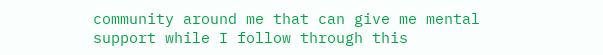community around me that can give me mental support while I follow through this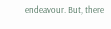endeavour. But, there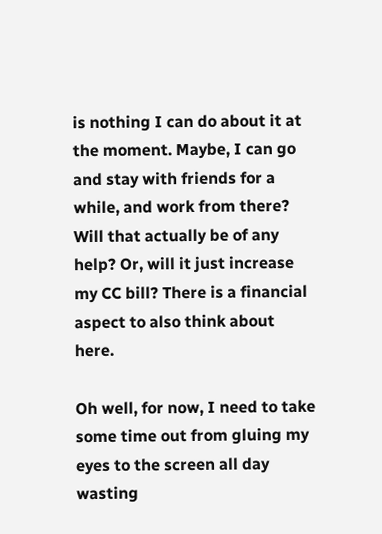is nothing I can do about it at the moment. Maybe, I can go and stay with friends for a while, and work from there? Will that actually be of any help? Or, will it just increase my CC bill? There is a financial aspect to also think about here.

Oh well, for now, I need to take some time out from gluing my eyes to the screen all day wasting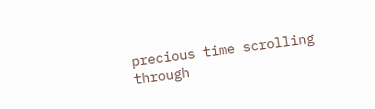precious time scrolling through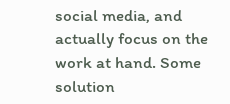social media, and actually focus on the work at hand. Some solution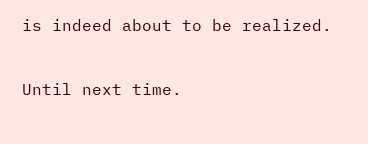is indeed about to be realized.

Until next time.